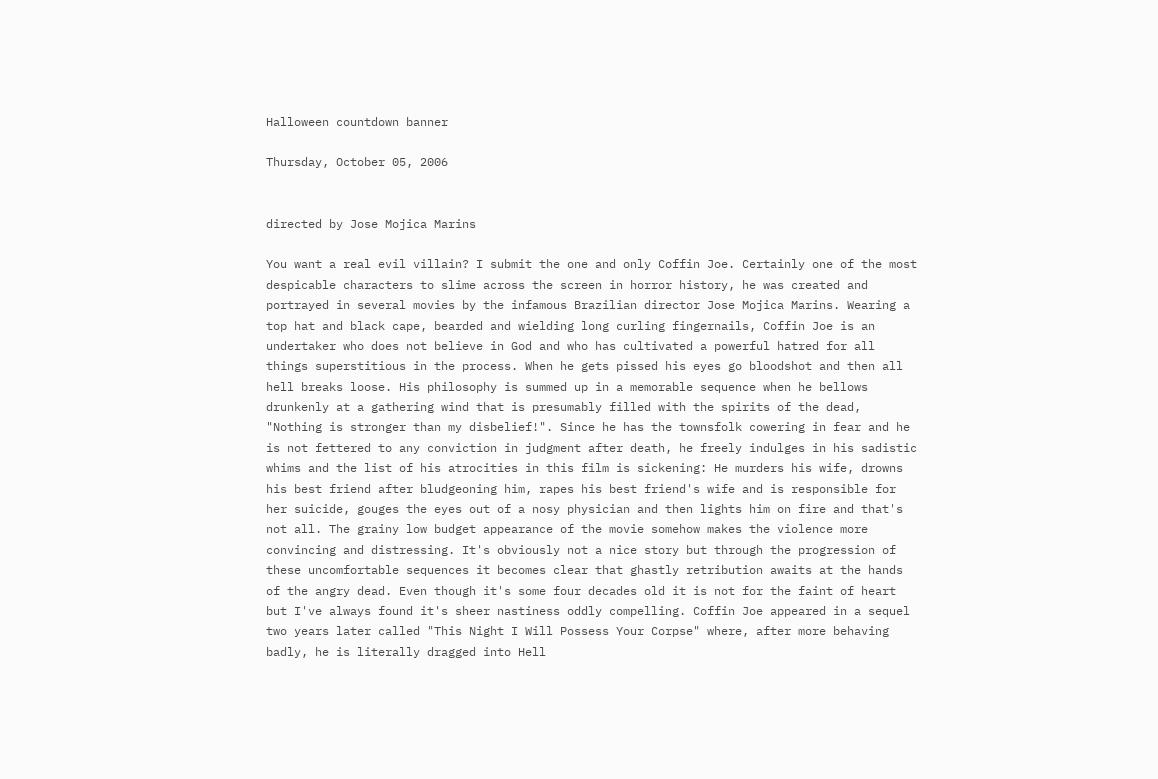Halloween countdown banner

Thursday, October 05, 2006


directed by Jose Mojica Marins

You want a real evil villain? I submit the one and only Coffin Joe. Certainly one of the most despicable characters to slime across the screen in horror history, he was created and portrayed in several movies by the infamous Brazilian director Jose Mojica Marins. Wearing a top hat and black cape, bearded and wielding long curling fingernails, Coffin Joe is an undertaker who does not believe in God and who has cultivated a powerful hatred for all things superstitious in the process. When he gets pissed his eyes go bloodshot and then all hell breaks loose. His philosophy is summed up in a memorable sequence when he bellows drunkenly at a gathering wind that is presumably filled with the spirits of the dead, "Nothing is stronger than my disbelief!". Since he has the townsfolk cowering in fear and he is not fettered to any conviction in judgment after death, he freely indulges in his sadistic whims and the list of his atrocities in this film is sickening: He murders his wife, drowns his best friend after bludgeoning him, rapes his best friend's wife and is responsible for her suicide, gouges the eyes out of a nosy physician and then lights him on fire and that's not all. The grainy low budget appearance of the movie somehow makes the violence more convincing and distressing. It's obviously not a nice story but through the progression of these uncomfortable sequences it becomes clear that ghastly retribution awaits at the hands of the angry dead. Even though it's some four decades old it is not for the faint of heart but I've always found it's sheer nastiness oddly compelling. Coffin Joe appeared in a sequel two years later called "This Night I Will Possess Your Corpse" where, after more behaving badly, he is literally dragged into Hell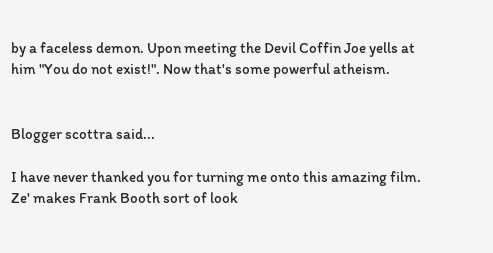by a faceless demon. Upon meeting the Devil Coffin Joe yells at him "You do not exist!". Now that's some powerful atheism.


Blogger scottra said...

I have never thanked you for turning me onto this amazing film. Ze' makes Frank Booth sort of look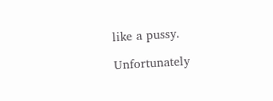like a pussy.

Unfortunately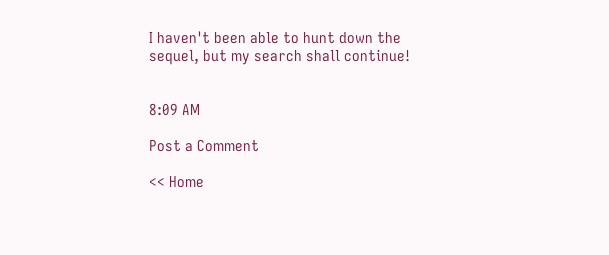I haven't been able to hunt down the sequel, but my search shall continue!


8:09 AM

Post a Comment

<< Home